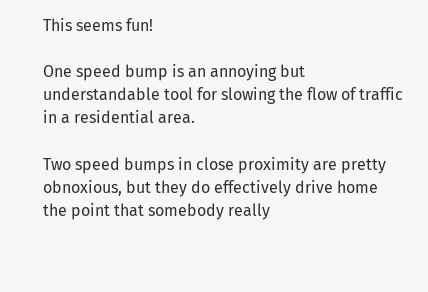This seems fun!

One speed bump is an annoying but understandable tool for slowing the flow of traffic in a residential area.

Two speed bumps in close proximity are pretty obnoxious, but they do effectively drive home the point that somebody really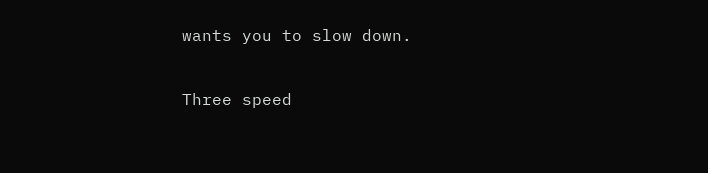wants you to slow down.

Three speed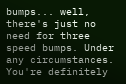bumps... well, there's just no need for three speed bumps. Under any circumstances. You're definitely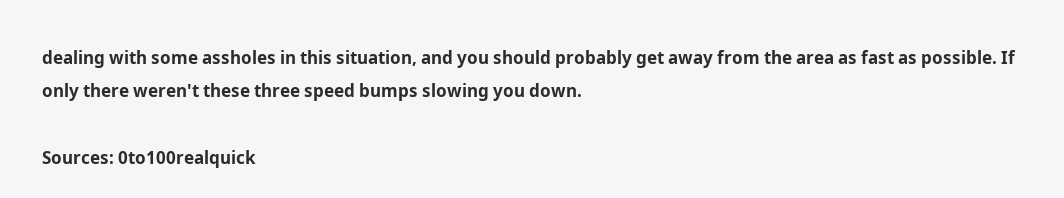dealing with some assholes in this situation, and you should probably get away from the area as fast as possible. If only there weren't these three speed bumps slowing you down.

Sources: 0to100realquick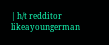| h/t redditor likeayoungerman